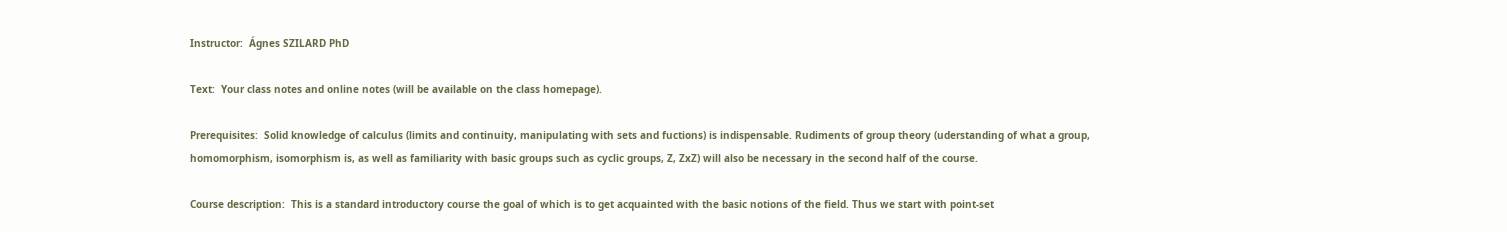Instructor:  Ágnes SZILARD PhD

Text:  Your class notes and online notes (will be available on the class homepage).

Prerequisites:  Solid knowledge of calculus (limits and continuity, manipulating with sets and fuctions) is indispensable. Rudiments of group theory (uderstanding of what a group, homomorphism, isomorphism is, as well as familiarity with basic groups such as cyclic groups, Z, ZxZ) will also be necessary in the second half of the course.

Course description:  This is a standard introductory course the goal of which is to get acquainted with the basic notions of the field. Thus we start with point-set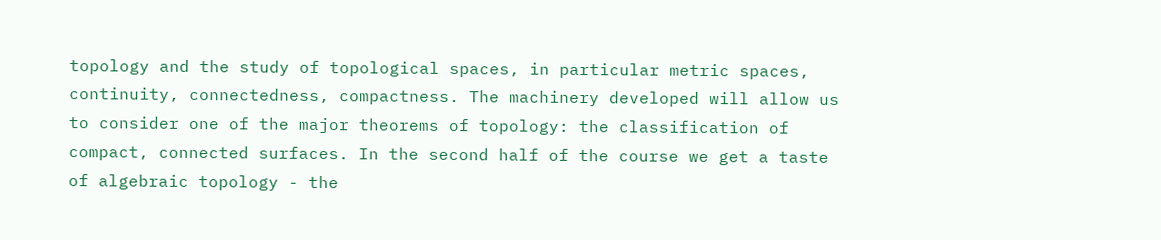topology and the study of topological spaces, in particular metric spaces, continuity, connectedness, compactness. The machinery developed will allow us to consider one of the major theorems of topology: the classification of compact, connected surfaces. In the second half of the course we get a taste of algebraic topology - the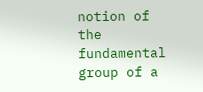notion of the fundamental group of a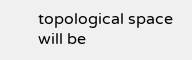topological space will be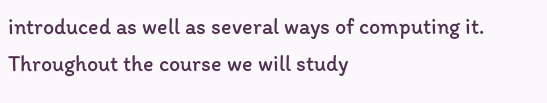introduced as well as several ways of computing it. Throughout the course we will study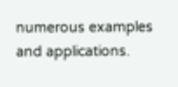numerous examples and applications.